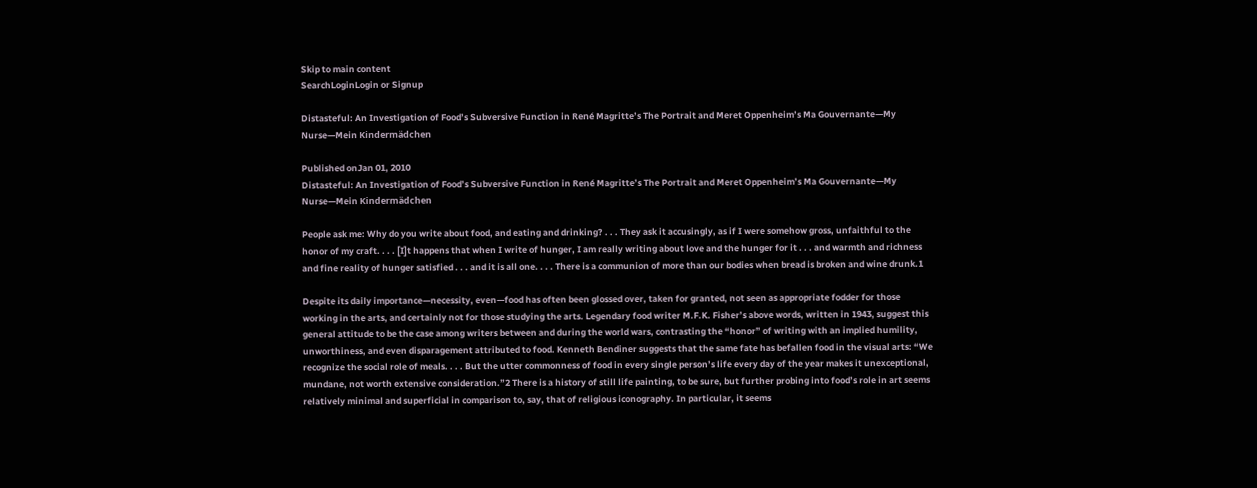Skip to main content
SearchLoginLogin or Signup

Distasteful: An Investigation of Food’s Subversive Function in René Magritte’s The Portrait and Meret Oppenheim’s Ma Gouvernante—My Nurse—Mein Kindermädchen

Published onJan 01, 2010
Distasteful: An Investigation of Food’s Subversive Function in René Magritte’s The Portrait and Meret Oppenheim’s Ma Gouvernante—My Nurse—Mein Kindermädchen

People ask me: Why do you write about food, and eating and drinking? . . . They ask it accusingly, as if I were somehow gross, unfaithful to the honor of my craft. . . . [I]t happens that when I write of hunger, I am really writing about love and the hunger for it . . . and warmth and richness and fine reality of hunger satisfied . . . and it is all one. . . . There is a communion of more than our bodies when bread is broken and wine drunk.1

Despite its daily importance—necessity, even—food has often been glossed over, taken for granted, not seen as appropriate fodder for those working in the arts, and certainly not for those studying the arts. Legendary food writer M.F.K. Fisher’s above words, written in 1943, suggest this general attitude to be the case among writers between and during the world wars, contrasting the “honor” of writing with an implied humility, unworthiness, and even disparagement attributed to food. Kenneth Bendiner suggests that the same fate has befallen food in the visual arts: “We recognize the social role of meals. . . . But the utter commonness of food in every single person’s life every day of the year makes it unexceptional, mundane, not worth extensive consideration.”2 There is a history of still life painting, to be sure, but further probing into food’s role in art seems relatively minimal and superficial in comparison to, say, that of religious iconography. In particular, it seems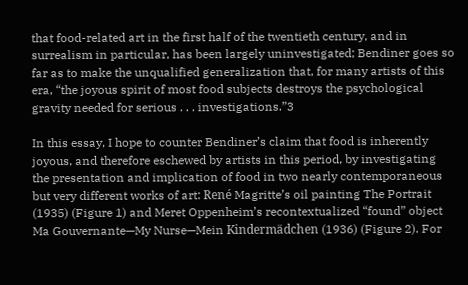that food-related art in the first half of the twentieth century, and in surrealism in particular, has been largely uninvestigated; Bendiner goes so far as to make the unqualified generalization that, for many artists of this era, “the joyous spirit of most food subjects destroys the psychological gravity needed for serious . . . investigations.”3

In this essay, I hope to counter Bendiner’s claim that food is inherently joyous, and therefore eschewed by artists in this period, by investigating the presentation and implication of food in two nearly contemporaneous but very different works of art: René Magritte’s oil painting The Portrait (1935) (Figure 1) and Meret Oppenheim’s recontextualized “found” object Ma Gouvernante—My Nurse—Mein Kindermädchen (1936) (Figure 2). For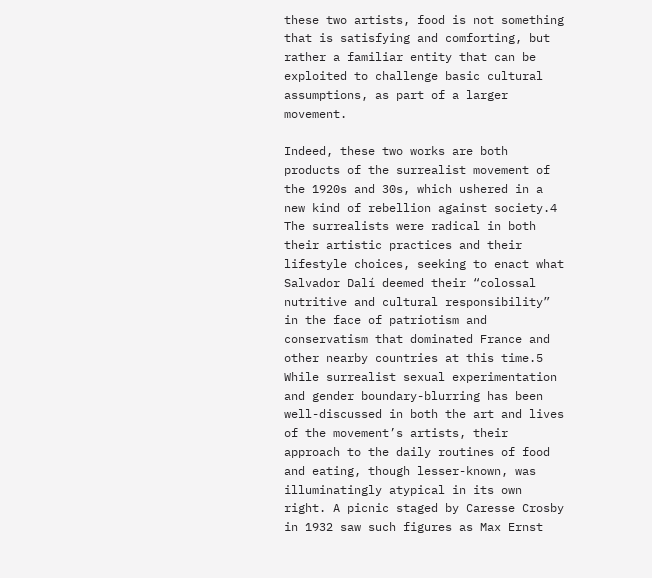these two artists, food is not something that is satisfying and comforting, but rather a familiar entity that can be exploited to challenge basic cultural assumptions, as part of a larger movement.

Indeed, these two works are both products of the surrealist movement of the 1920s and 30s, which ushered in a new kind of rebellion against society.4 The surrealists were radical in both their artistic practices and their lifestyle choices, seeking to enact what Salvador Dalí deemed their “colossal nutritive and cultural responsibility” in the face of patriotism and conservatism that dominated France and other nearby countries at this time.5 While surrealist sexual experimentation and gender boundary-blurring has been well-discussed in both the art and lives of the movement’s artists, their approach to the daily routines of food and eating, though lesser-known, was illuminatingly atypical in its own right. A picnic staged by Caresse Crosby in 1932 saw such figures as Max Ernst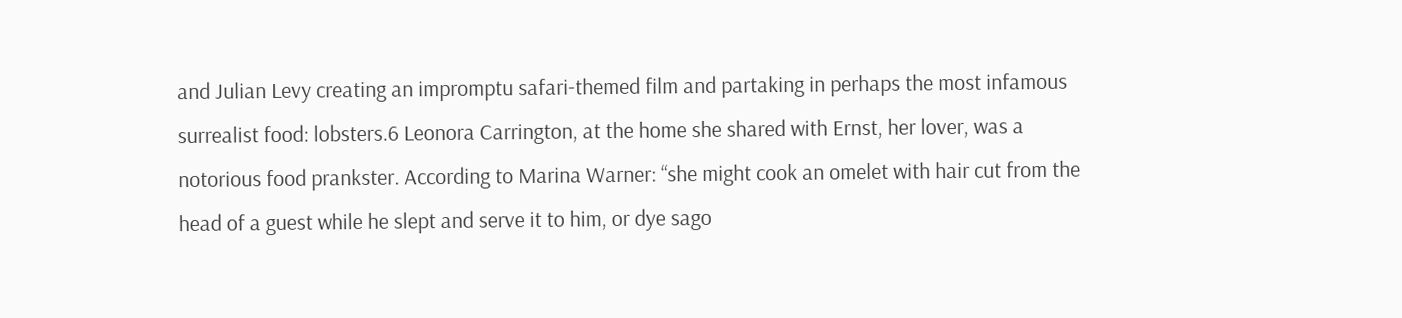and Julian Levy creating an impromptu safari-themed film and partaking in perhaps the most infamous surrealist food: lobsters.6 Leonora Carrington, at the home she shared with Ernst, her lover, was a notorious food prankster. According to Marina Warner: “she might cook an omelet with hair cut from the head of a guest while he slept and serve it to him, or dye sago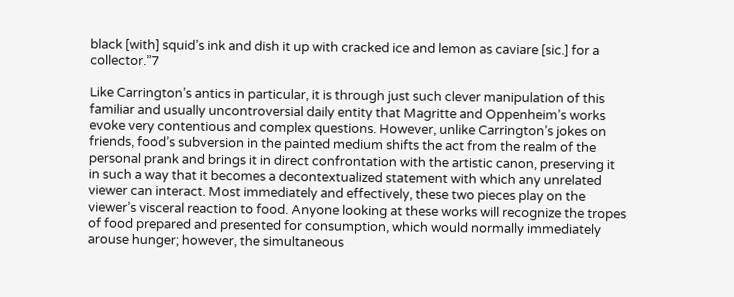black [with] squid’s ink and dish it up with cracked ice and lemon as caviare [sic.] for a collector.”7

Like Carrington’s antics in particular, it is through just such clever manipulation of this familiar and usually uncontroversial daily entity that Magritte and Oppenheim’s works evoke very contentious and complex questions. However, unlike Carrington’s jokes on friends, food’s subversion in the painted medium shifts the act from the realm of the personal prank and brings it in direct confrontation with the artistic canon, preserving it in such a way that it becomes a decontextualized statement with which any unrelated viewer can interact. Most immediately and effectively, these two pieces play on the viewer’s visceral reaction to food. Anyone looking at these works will recognize the tropes of food prepared and presented for consumption, which would normally immediately arouse hunger; however, the simultaneous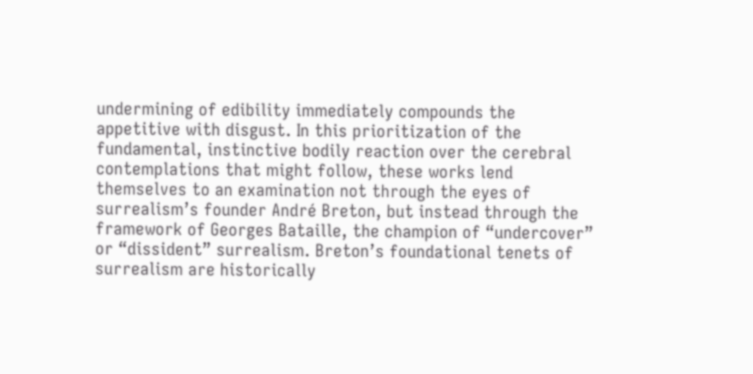undermining of edibility immediately compounds the appetitive with disgust. In this prioritization of the fundamental, instinctive bodily reaction over the cerebral contemplations that might follow, these works lend themselves to an examination not through the eyes of surrealism’s founder André Breton, but instead through the framework of Georges Bataille, the champion of “undercover” or “dissident” surrealism. Breton’s foundational tenets of surrealism are historically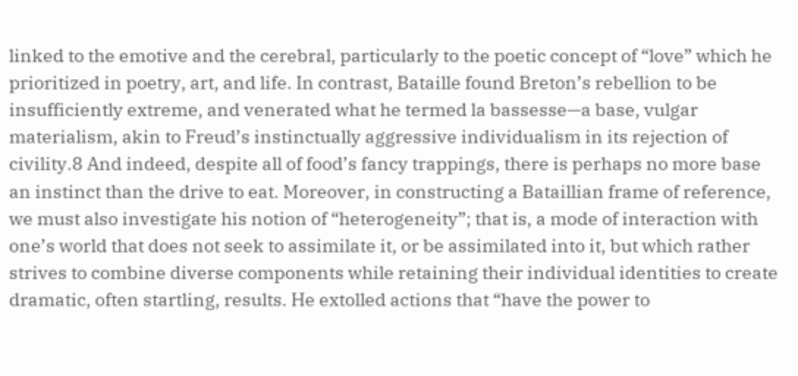linked to the emotive and the cerebral, particularly to the poetic concept of “love” which he prioritized in poetry, art, and life. In contrast, Bataille found Breton’s rebellion to be insufficiently extreme, and venerated what he termed la bassesse—a base, vulgar materialism, akin to Freud’s instinctually aggressive individualism in its rejection of civility.8 And indeed, despite all of food’s fancy trappings, there is perhaps no more base an instinct than the drive to eat. Moreover, in constructing a Bataillian frame of reference, we must also investigate his notion of “heterogeneity”; that is, a mode of interaction with one’s world that does not seek to assimilate it, or be assimilated into it, but which rather strives to combine diverse components while retaining their individual identities to create dramatic, often startling, results. He extolled actions that “have the power to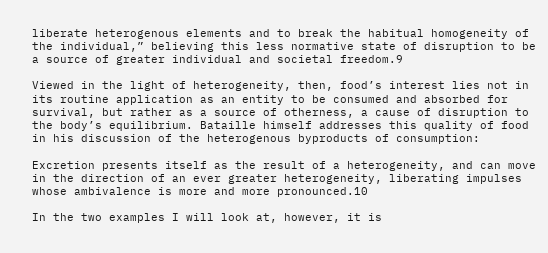liberate heterogenous elements and to break the habitual homogeneity of the individual,” believing this less normative state of disruption to be a source of greater individual and societal freedom.9

Viewed in the light of heterogeneity, then, food’s interest lies not in its routine application as an entity to be consumed and absorbed for survival, but rather as a source of otherness, a cause of disruption to the body’s equilibrium. Bataille himself addresses this quality of food in his discussion of the heterogenous byproducts of consumption:

Excretion presents itself as the result of a heterogeneity, and can move in the direction of an ever greater heterogeneity, liberating impulses whose ambivalence is more and more pronounced.10

In the two examples I will look at, however, it is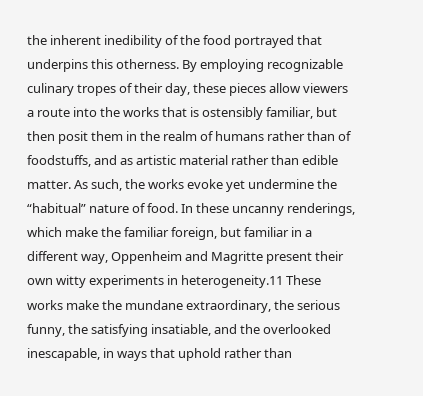the inherent inedibility of the food portrayed that underpins this otherness. By employing recognizable culinary tropes of their day, these pieces allow viewers a route into the works that is ostensibly familiar, but then posit them in the realm of humans rather than of foodstuffs, and as artistic material rather than edible matter. As such, the works evoke yet undermine the “habitual” nature of food. In these uncanny renderings, which make the familiar foreign, but familiar in a different way, Oppenheim and Magritte present their own witty experiments in heterogeneity.11 These works make the mundane extraordinary, the serious funny, the satisfying insatiable, and the overlooked inescapable, in ways that uphold rather than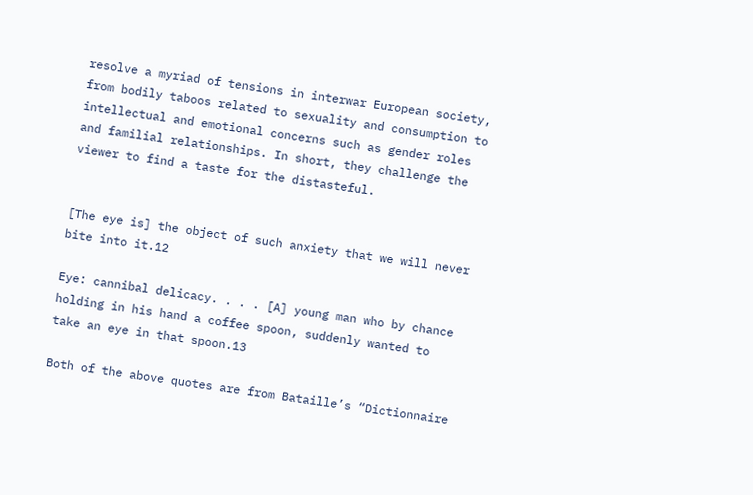resolve a myriad of tensions in interwar European society, from bodily taboos related to sexuality and consumption to intellectual and emotional concerns such as gender roles and familial relationships. In short, they challenge the viewer to find a taste for the distasteful.


[The eye is] the object of such anxiety that we will never bite into it.12

Eye: cannibal delicacy. . . . [A] young man who by chance holding in his hand a coffee spoon, suddenly wanted to take an eye in that spoon.13

Both of the above quotes are from Bataille’s “Dictionnaire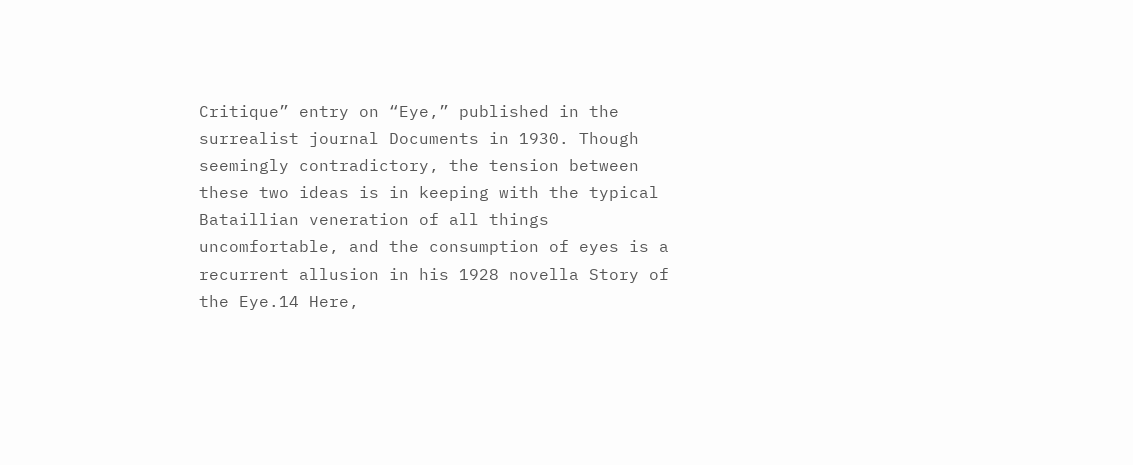Critique” entry on “Eye,” published in the surrealist journal Documents in 1930. Though seemingly contradictory, the tension between these two ideas is in keeping with the typical Bataillian veneration of all things uncomfortable, and the consumption of eyes is a recurrent allusion in his 1928 novella Story of the Eye.14 Here,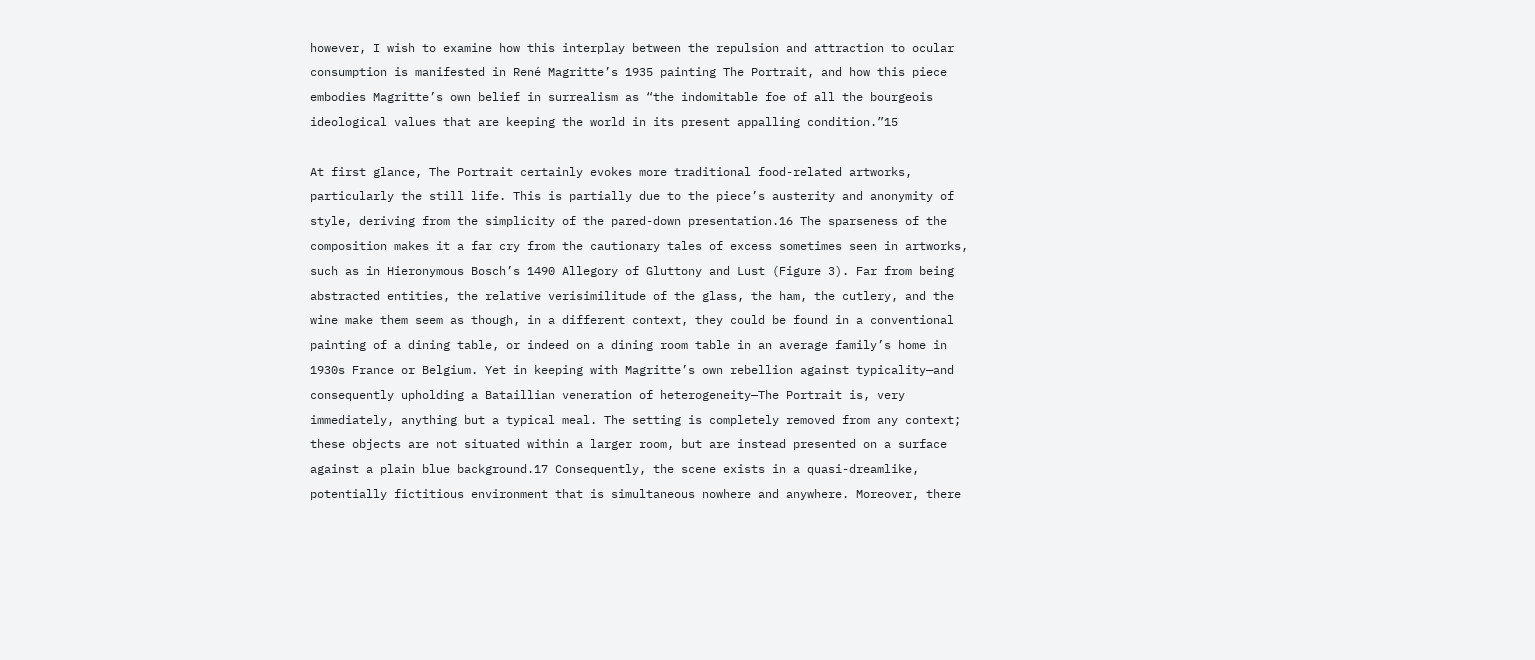however, I wish to examine how this interplay between the repulsion and attraction to ocular consumption is manifested in René Magritte’s 1935 painting The Portrait, and how this piece embodies Magritte’s own belief in surrealism as “the indomitable foe of all the bourgeois ideological values that are keeping the world in its present appalling condition.”15

At first glance, The Portrait certainly evokes more traditional food-related artworks, particularly the still life. This is partially due to the piece’s austerity and anonymity of style, deriving from the simplicity of the pared-down presentation.16 The sparseness of the composition makes it a far cry from the cautionary tales of excess sometimes seen in artworks, such as in Hieronymous Bosch’s 1490 Allegory of Gluttony and Lust (Figure 3). Far from being abstracted entities, the relative verisimilitude of the glass, the ham, the cutlery, and the wine make them seem as though, in a different context, they could be found in a conventional painting of a dining table, or indeed on a dining room table in an average family’s home in 1930s France or Belgium. Yet in keeping with Magritte’s own rebellion against typicality—and consequently upholding a Bataillian veneration of heterogeneity—The Portrait is, very immediately, anything but a typical meal. The setting is completely removed from any context; these objects are not situated within a larger room, but are instead presented on a surface against a plain blue background.17 Consequently, the scene exists in a quasi-dreamlike, potentially fictitious environment that is simultaneous nowhere and anywhere. Moreover, there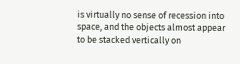is virtually no sense of recession into space, and the objects almost appear to be stacked vertically on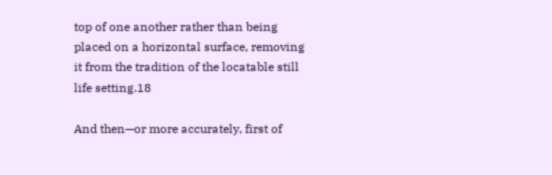top of one another rather than being placed on a horizontal surface, removing it from the tradition of the locatable still life setting.18

And then—or more accurately, first of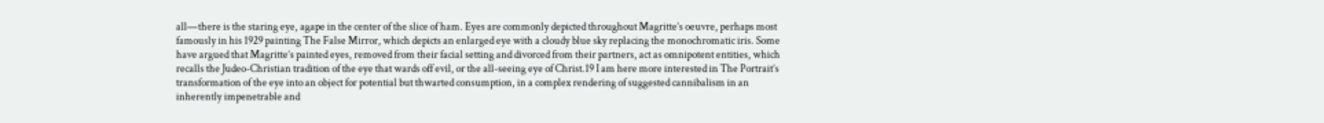all—there is the staring eye, agape in the center of the slice of ham. Eyes are commonly depicted throughout Magritte’s oeuvre, perhaps most famously in his 1929 painting The False Mirror, which depicts an enlarged eye with a cloudy blue sky replacing the monochromatic iris. Some have argued that Magritte’s painted eyes, removed from their facial setting and divorced from their partners, act as omnipotent entities, which recalls the Judeo-Christian tradition of the eye that wards off evil, or the all-seeing eye of Christ.19 I am here more interested in The Portrait’s transformation of the eye into an object for potential but thwarted consumption, in a complex rendering of suggested cannibalism in an inherently impenetrable and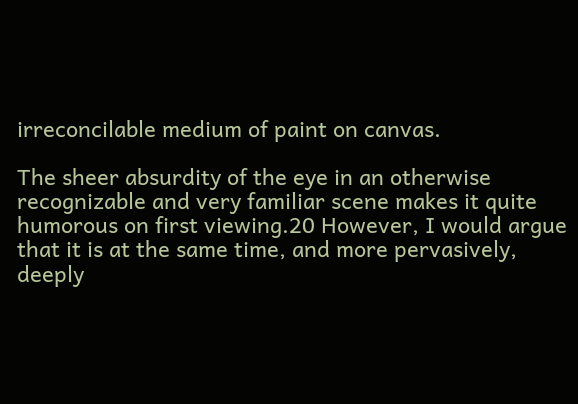irreconcilable medium of paint on canvas.

The sheer absurdity of the eye in an otherwise recognizable and very familiar scene makes it quite humorous on first viewing.20 However, I would argue that it is at the same time, and more pervasively, deeply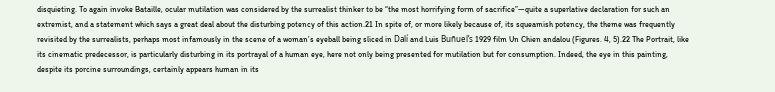disquieting. To again invoke Bataille, ocular mutilation was considered by the surrealist thinker to be “the most horrifying form of sacrifice”—quite a superlative declaration for such an extremist, and a statement which says a great deal about the disturbing potency of this action.21 In spite of, or more likely because of, its squeamish potency, the theme was frequently revisited by the surrealists, perhaps most infamously in the scene of a woman’s eyeball being sliced in Dalí and Luis Buñuel’s 1929 film Un Chien andalou (Figures. 4, 5).22 The Portrait, like its cinematic predecessor, is particularly disturbing in its portrayal of a human eye, here not only being presented for mutilation but for consumption. Indeed, the eye in this painting, despite its porcine surroundings, certainly appears human in its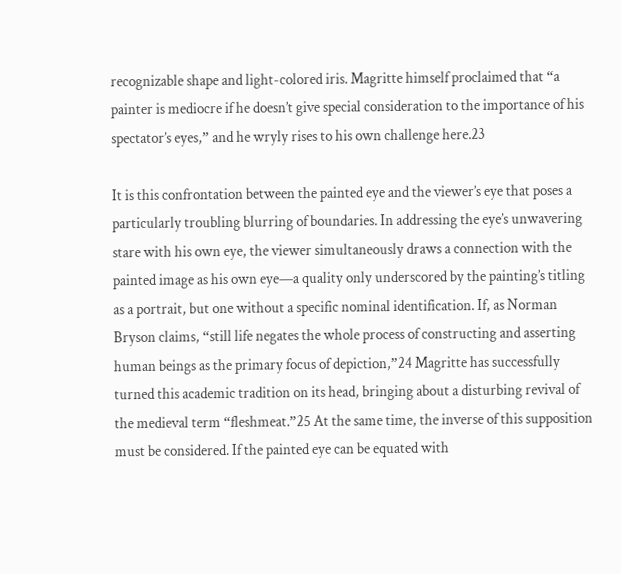recognizable shape and light-colored iris. Magritte himself proclaimed that “a painter is mediocre if he doesn’t give special consideration to the importance of his spectator’s eyes,” and he wryly rises to his own challenge here.23

It is this confrontation between the painted eye and the viewer’s eye that poses a particularly troubling blurring of boundaries. In addressing the eye’s unwavering stare with his own eye, the viewer simultaneously draws a connection with the painted image as his own eye—a quality only underscored by the painting’s titling as a portrait, but one without a specific nominal identification. If, as Norman Bryson claims, “still life negates the whole process of constructing and asserting human beings as the primary focus of depiction,”24 Magritte has successfully turned this academic tradition on its head, bringing about a disturbing revival of the medieval term “fleshmeat.”25 At the same time, the inverse of this supposition must be considered. If the painted eye can be equated with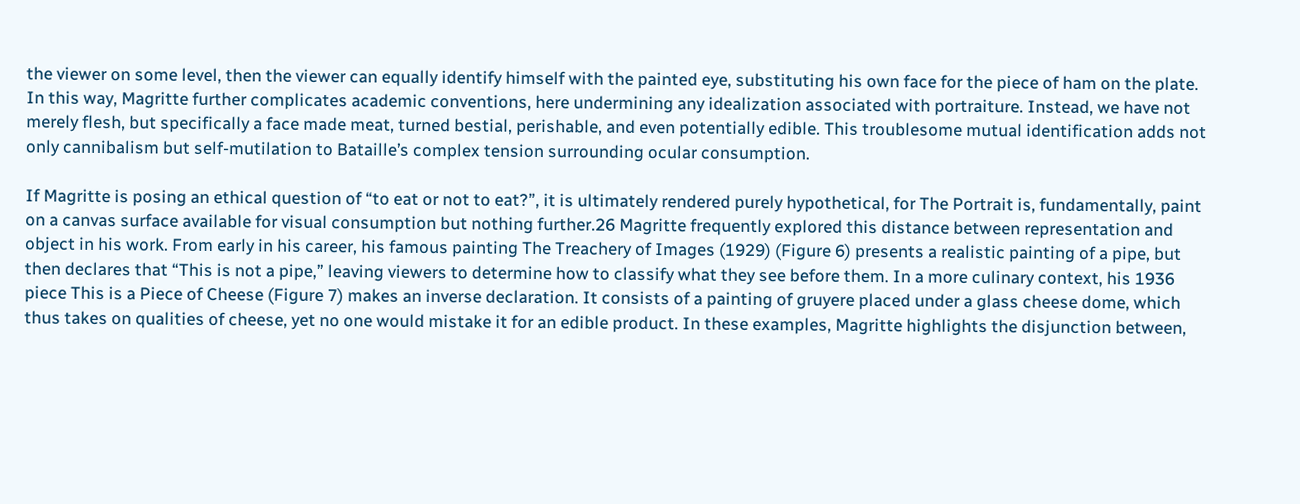the viewer on some level, then the viewer can equally identify himself with the painted eye, substituting his own face for the piece of ham on the plate. In this way, Magritte further complicates academic conventions, here undermining any idealization associated with portraiture. Instead, we have not merely flesh, but specifically a face made meat, turned bestial, perishable, and even potentially edible. This troublesome mutual identification adds not only cannibalism but self-mutilation to Bataille’s complex tension surrounding ocular consumption.

If Magritte is posing an ethical question of “to eat or not to eat?”, it is ultimately rendered purely hypothetical, for The Portrait is, fundamentally, paint on a canvas surface available for visual consumption but nothing further.26 Magritte frequently explored this distance between representation and object in his work. From early in his career, his famous painting The Treachery of Images (1929) (Figure 6) presents a realistic painting of a pipe, but then declares that “This is not a pipe,” leaving viewers to determine how to classify what they see before them. In a more culinary context, his 1936 piece This is a Piece of Cheese (Figure 7) makes an inverse declaration. It consists of a painting of gruyere placed under a glass cheese dome, which thus takes on qualities of cheese, yet no one would mistake it for an edible product. In these examples, Magritte highlights the disjunction between,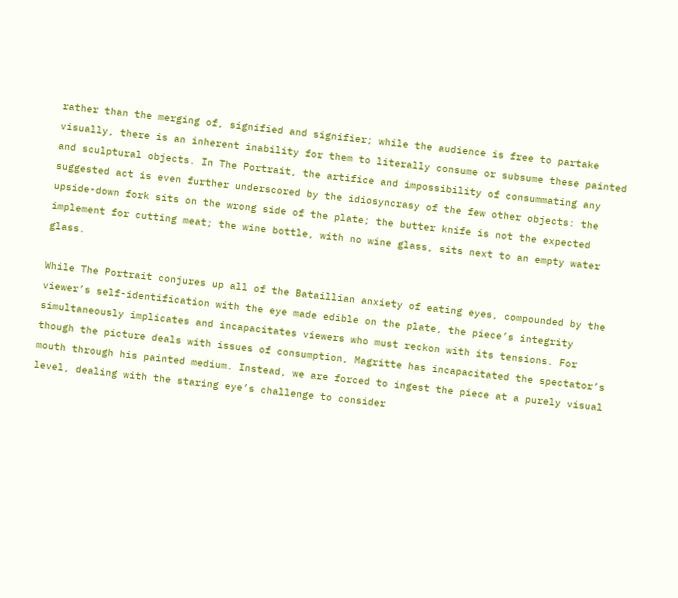rather than the merging of, signified and signifier; while the audience is free to partake visually, there is an inherent inability for them to literally consume or subsume these painted and sculptural objects. In The Portrait, the artifice and impossibility of consummating any suggested act is even further underscored by the idiosyncrasy of the few other objects: the upside-down fork sits on the wrong side of the plate; the butter knife is not the expected implement for cutting meat; the wine bottle, with no wine glass, sits next to an empty water glass.

While The Portrait conjures up all of the Bataillian anxiety of eating eyes, compounded by the viewer’s self-identification with the eye made edible on the plate, the piece’s integrity simultaneously implicates and incapacitates viewers who must reckon with its tensions. For though the picture deals with issues of consumption, Magritte has incapacitated the spectator’s mouth through his painted medium. Instead, we are forced to ingest the piece at a purely visual level, dealing with the staring eye’s challenge to consider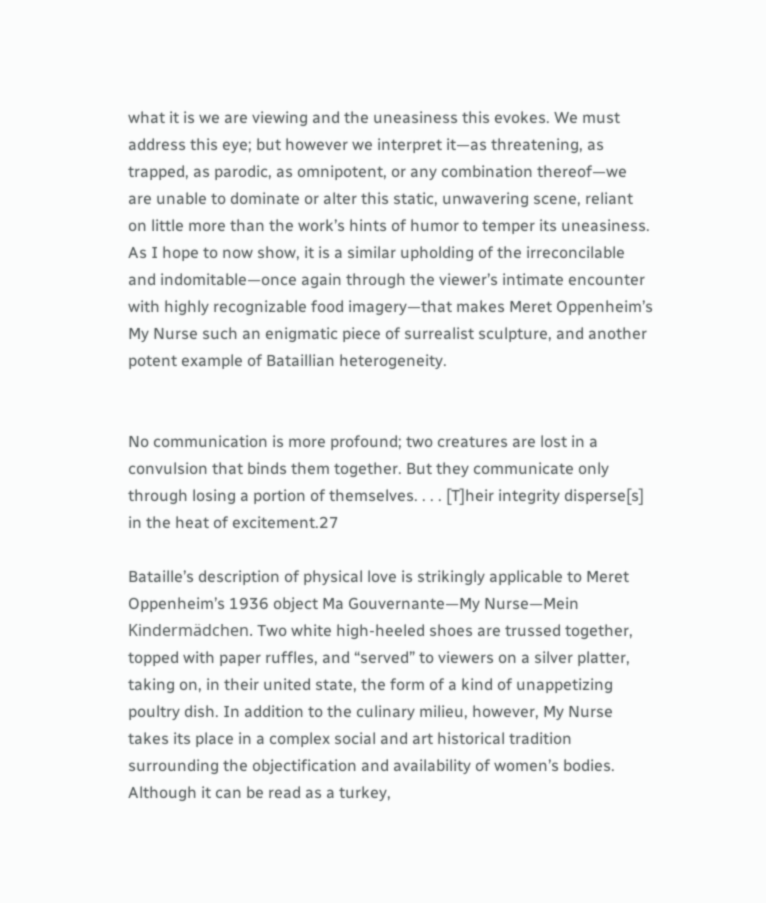what it is we are viewing and the uneasiness this evokes. We must address this eye; but however we interpret it—as threatening, as trapped, as parodic, as omnipotent, or any combination thereof—we are unable to dominate or alter this static, unwavering scene, reliant on little more than the work’s hints of humor to temper its uneasiness. As I hope to now show, it is a similar upholding of the irreconcilable and indomitable—once again through the viewer’s intimate encounter with highly recognizable food imagery—that makes Meret Oppenheim’s My Nurse such an enigmatic piece of surrealist sculpture, and another potent example of Bataillian heterogeneity.


No communication is more profound; two creatures are lost in a convulsion that binds them together. But they communicate only through losing a portion of themselves. . . . [T]heir integrity disperse[s] in the heat of excitement.27

Bataille’s description of physical love is strikingly applicable to Meret Oppenheim’s 1936 object Ma Gouvernante—My Nurse—Mein Kindermädchen. Two white high-heeled shoes are trussed together, topped with paper ruffles, and “served” to viewers on a silver platter, taking on, in their united state, the form of a kind of unappetizing poultry dish. In addition to the culinary milieu, however, My Nurse takes its place in a complex social and art historical tradition surrounding the objectification and availability of women’s bodies. Although it can be read as a turkey,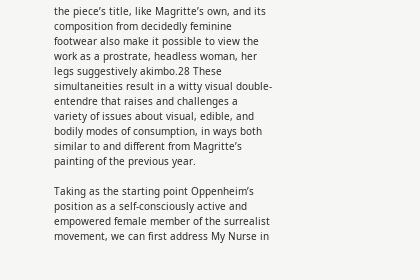the piece’s title, like Magritte’s own, and its composition from decidedly feminine footwear also make it possible to view the work as a prostrate, headless woman, her legs suggestively akimbo.28 These simultaneities result in a witty visual double-entendre that raises and challenges a variety of issues about visual, edible, and bodily modes of consumption, in ways both similar to and different from Magritte’s painting of the previous year.

Taking as the starting point Oppenheim’s position as a self-consciously active and empowered female member of the surrealist movement, we can first address My Nurse in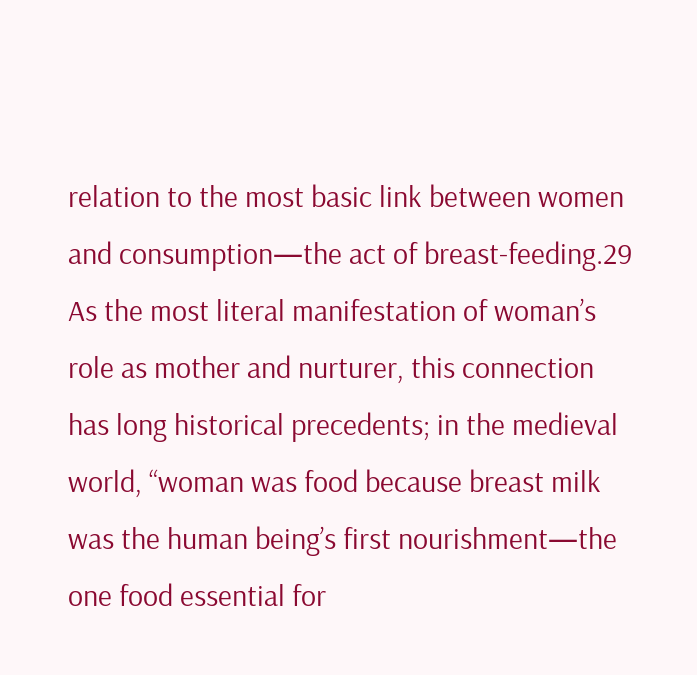relation to the most basic link between women and consumption—the act of breast-feeding.29 As the most literal manifestation of woman’s role as mother and nurturer, this connection has long historical precedents; in the medieval world, “woman was food because breast milk was the human being’s first nourishment—the one food essential for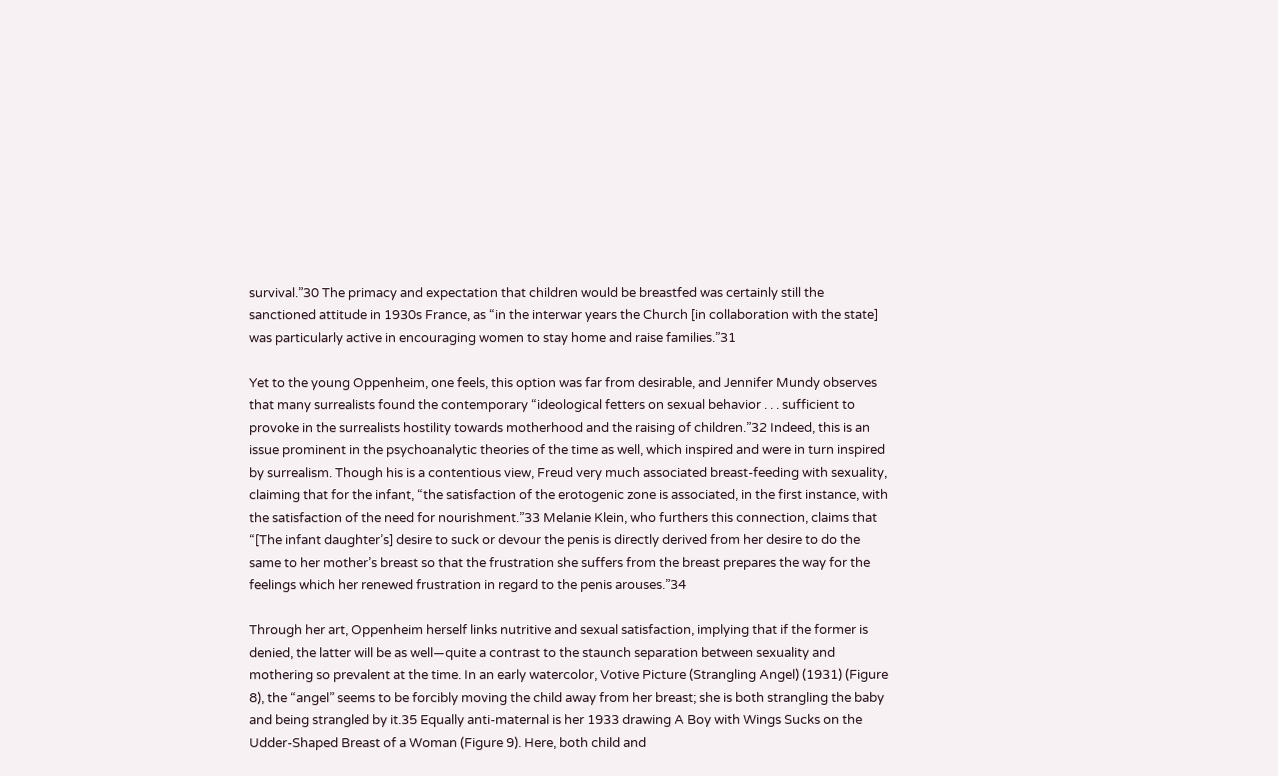survival.”30 The primacy and expectation that children would be breastfed was certainly still the sanctioned attitude in 1930s France, as “in the interwar years the Church [in collaboration with the state] was particularly active in encouraging women to stay home and raise families.”31

Yet to the young Oppenheim, one feels, this option was far from desirable, and Jennifer Mundy observes that many surrealists found the contemporary “ideological fetters on sexual behavior . . . sufficient to provoke in the surrealists hostility towards motherhood and the raising of children.”32 Indeed, this is an issue prominent in the psychoanalytic theories of the time as well, which inspired and were in turn inspired by surrealism. Though his is a contentious view, Freud very much associated breast-feeding with sexuality, claiming that for the infant, “the satisfaction of the erotogenic zone is associated, in the first instance, with the satisfaction of the need for nourishment.”33 Melanie Klein, who furthers this connection, claims that “[The infant daughter’s] desire to suck or devour the penis is directly derived from her desire to do the same to her mother’s breast so that the frustration she suffers from the breast prepares the way for the feelings which her renewed frustration in regard to the penis arouses.”34

Through her art, Oppenheim herself links nutritive and sexual satisfaction, implying that if the former is denied, the latter will be as well—quite a contrast to the staunch separation between sexuality and mothering so prevalent at the time. In an early watercolor, Votive Picture (Strangling Angel) (1931) (Figure 8), the “angel” seems to be forcibly moving the child away from her breast; she is both strangling the baby and being strangled by it.35 Equally anti-maternal is her 1933 drawing A Boy with Wings Sucks on the Udder-Shaped Breast of a Woman (Figure 9). Here, both child and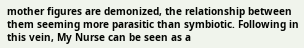mother figures are demonized, the relationship between them seeming more parasitic than symbiotic. Following in this vein, My Nurse can be seen as a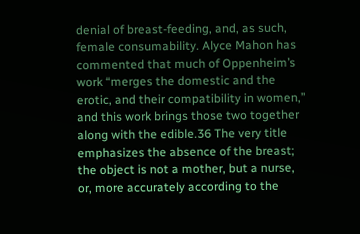denial of breast-feeding, and, as such, female consumability. Alyce Mahon has commented that much of Oppenheim’s work “merges the domestic and the erotic, and their compatibility in women,” and this work brings those two together along with the edible.36 The very title emphasizes the absence of the breast; the object is not a mother, but a nurse, or, more accurately according to the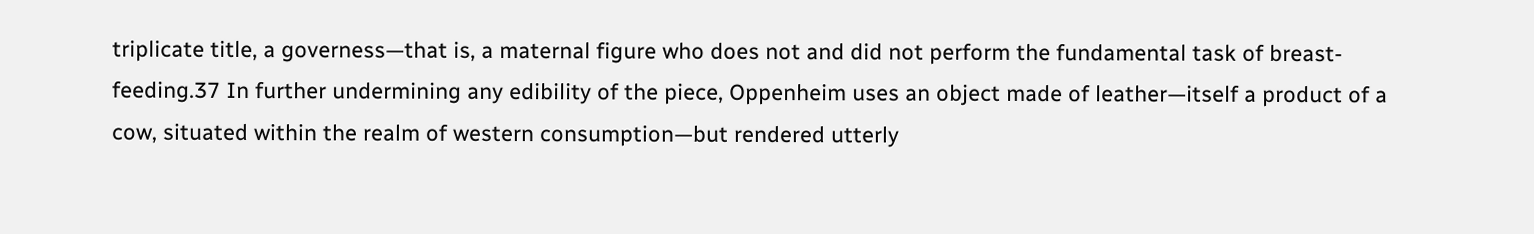triplicate title, a governess—that is, a maternal figure who does not and did not perform the fundamental task of breast-feeding.37 In further undermining any edibility of the piece, Oppenheim uses an object made of leather—itself a product of a cow, situated within the realm of western consumption—but rendered utterly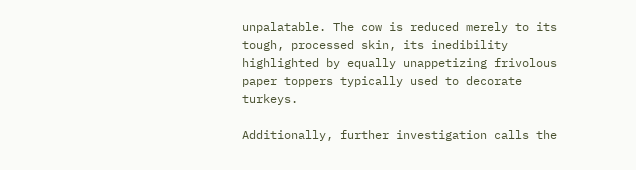unpalatable. The cow is reduced merely to its tough, processed skin, its inedibility highlighted by equally unappetizing frivolous paper toppers typically used to decorate turkeys.

Additionally, further investigation calls the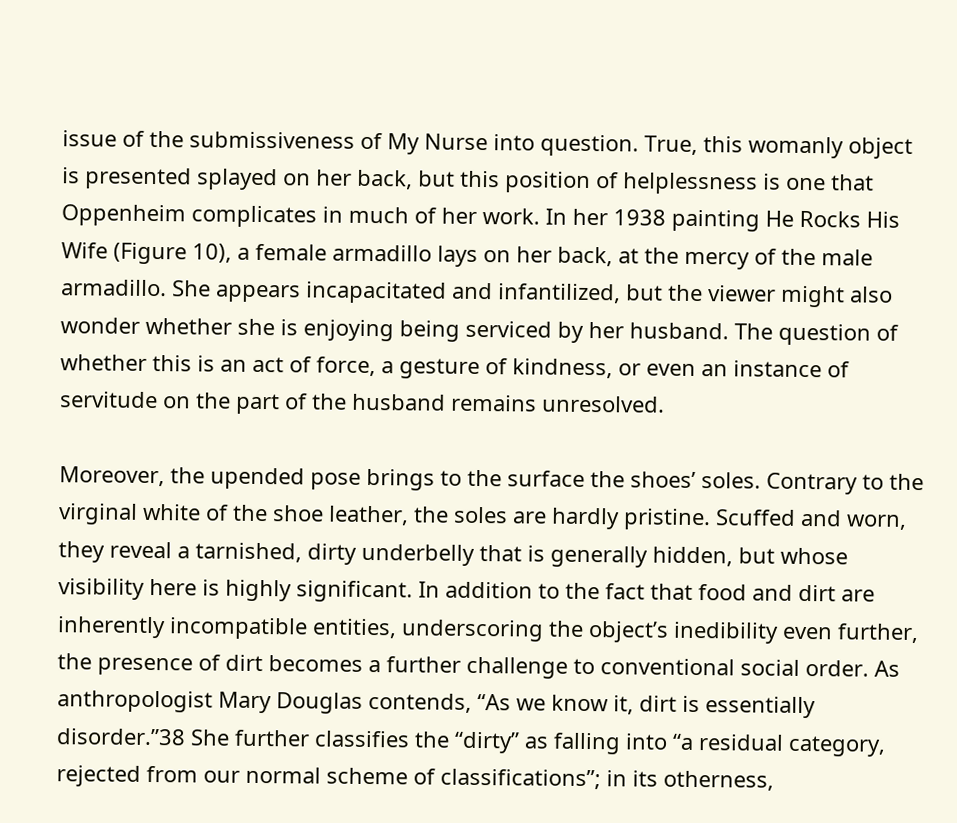issue of the submissiveness of My Nurse into question. True, this womanly object is presented splayed on her back, but this position of helplessness is one that Oppenheim complicates in much of her work. In her 1938 painting He Rocks His Wife (Figure 10), a female armadillo lays on her back, at the mercy of the male armadillo. She appears incapacitated and infantilized, but the viewer might also wonder whether she is enjoying being serviced by her husband. The question of whether this is an act of force, a gesture of kindness, or even an instance of servitude on the part of the husband remains unresolved.

Moreover, the upended pose brings to the surface the shoes’ soles. Contrary to the virginal white of the shoe leather, the soles are hardly pristine. Scuffed and worn, they reveal a tarnished, dirty underbelly that is generally hidden, but whose visibility here is highly significant. In addition to the fact that food and dirt are inherently incompatible entities, underscoring the object’s inedibility even further, the presence of dirt becomes a further challenge to conventional social order. As anthropologist Mary Douglas contends, “As we know it, dirt is essentially disorder.”38 She further classifies the “dirty” as falling into “a residual category, rejected from our normal scheme of classifications”; in its otherness,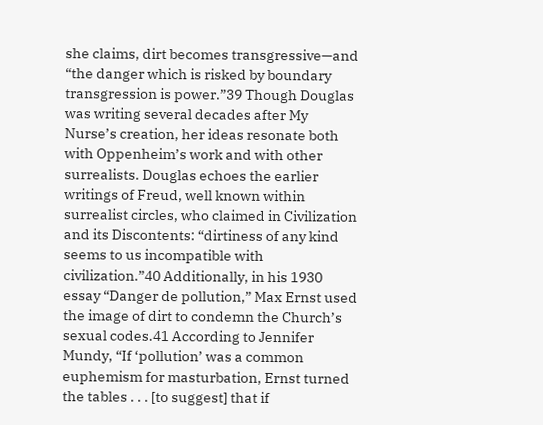she claims, dirt becomes transgressive—and “the danger which is risked by boundary transgression is power.”39 Though Douglas was writing several decades after My Nurse’s creation, her ideas resonate both with Oppenheim’s work and with other surrealists. Douglas echoes the earlier writings of Freud, well known within surrealist circles, who claimed in Civilization and its Discontents: “dirtiness of any kind seems to us incompatible with civilization.”40 Additionally, in his 1930 essay “Danger de pollution,” Max Ernst used the image of dirt to condemn the Church’s sexual codes.41 According to Jennifer Mundy, “If ‘pollution’ was a common euphemism for masturbation, Ernst turned the tables . . . [to suggest] that if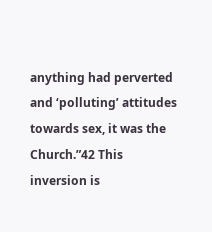anything had perverted and ‘polluting’ attitudes towards sex, it was the Church.”42 This inversion is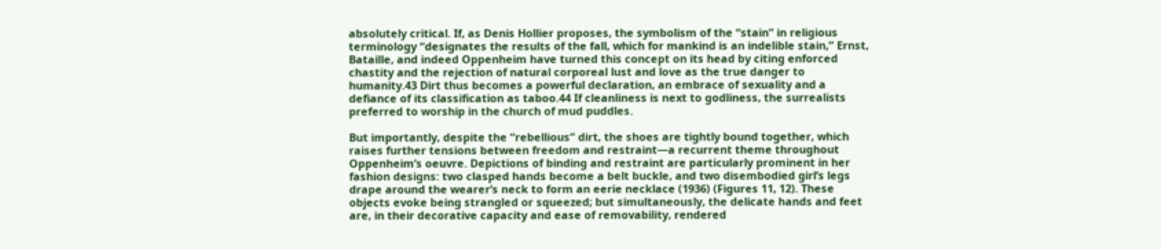absolutely critical. If, as Denis Hollier proposes, the symbolism of the “stain” in religious terminology “designates the results of the fall, which for mankind is an indelible stain,” Ernst, Bataille, and indeed Oppenheim have turned this concept on its head by citing enforced chastity and the rejection of natural corporeal lust and love as the true danger to humanity.43 Dirt thus becomes a powerful declaration, an embrace of sexuality and a defiance of its classification as taboo.44 If cleanliness is next to godliness, the surrealists preferred to worship in the church of mud puddles.

But importantly, despite the “rebellious” dirt, the shoes are tightly bound together, which raises further tensions between freedom and restraint—a recurrent theme throughout Oppenheim’s oeuvre. Depictions of binding and restraint are particularly prominent in her fashion designs: two clasped hands become a belt buckle, and two disembodied girl’s legs drape around the wearer’s neck to form an eerie necklace (1936) (Figures 11, 12). These objects evoke being strangled or squeezed; but simultaneously, the delicate hands and feet are, in their decorative capacity and ease of removability, rendered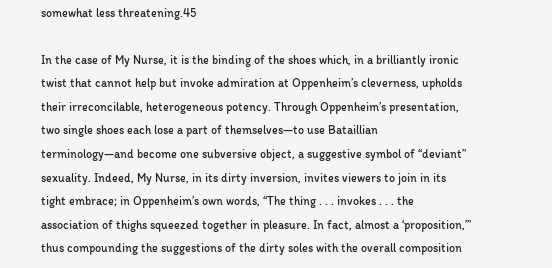somewhat less threatening.45

In the case of My Nurse, it is the binding of the shoes which, in a brilliantly ironic twist that cannot help but invoke admiration at Oppenheim’s cleverness, upholds their irreconcilable, heterogeneous potency. Through Oppenheim’s presentation, two single shoes each lose a part of themselves—to use Bataillian terminology—and become one subversive object, a suggestive symbol of “deviant” sexuality. Indeed, My Nurse, in its dirty inversion, invites viewers to join in its tight embrace; in Oppenheim’s own words, “The thing . . . invokes . . . the association of thighs squeezed together in pleasure. In fact, almost a ‘proposition,’” thus compounding the suggestions of the dirty soles with the overall composition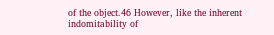of the object.46 However, like the inherent indomitability of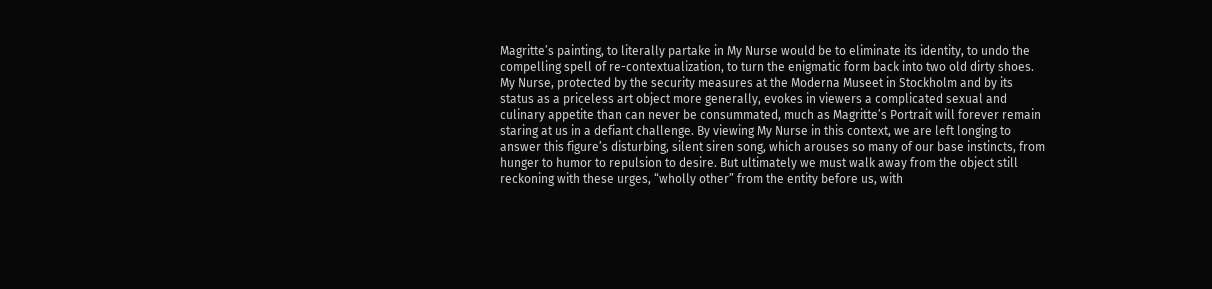Magritte’s painting, to literally partake in My Nurse would be to eliminate its identity, to undo the compelling spell of re-contextualization, to turn the enigmatic form back into two old dirty shoes. My Nurse, protected by the security measures at the Moderna Museet in Stockholm and by its status as a priceless art object more generally, evokes in viewers a complicated sexual and culinary appetite than can never be consummated, much as Magritte’s Portrait will forever remain staring at us in a defiant challenge. By viewing My Nurse in this context, we are left longing to answer this figure’s disturbing, silent siren song, which arouses so many of our base instincts, from hunger to humor to repulsion to desire. But ultimately we must walk away from the object still reckoning with these urges, “wholly other” from the entity before us, with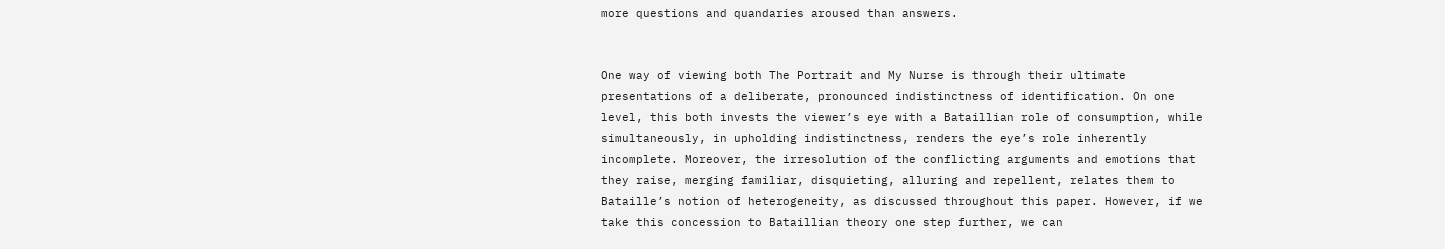more questions and quandaries aroused than answers.


One way of viewing both The Portrait and My Nurse is through their ultimate presentations of a deliberate, pronounced indistinctness of identification. On one level, this both invests the viewer’s eye with a Bataillian role of consumption, while simultaneously, in upholding indistinctness, renders the eye’s role inherently incomplete. Moreover, the irresolution of the conflicting arguments and emotions that they raise, merging familiar, disquieting, alluring and repellent, relates them to Bataille’s notion of heterogeneity, as discussed throughout this paper. However, if we take this concession to Bataillian theory one step further, we can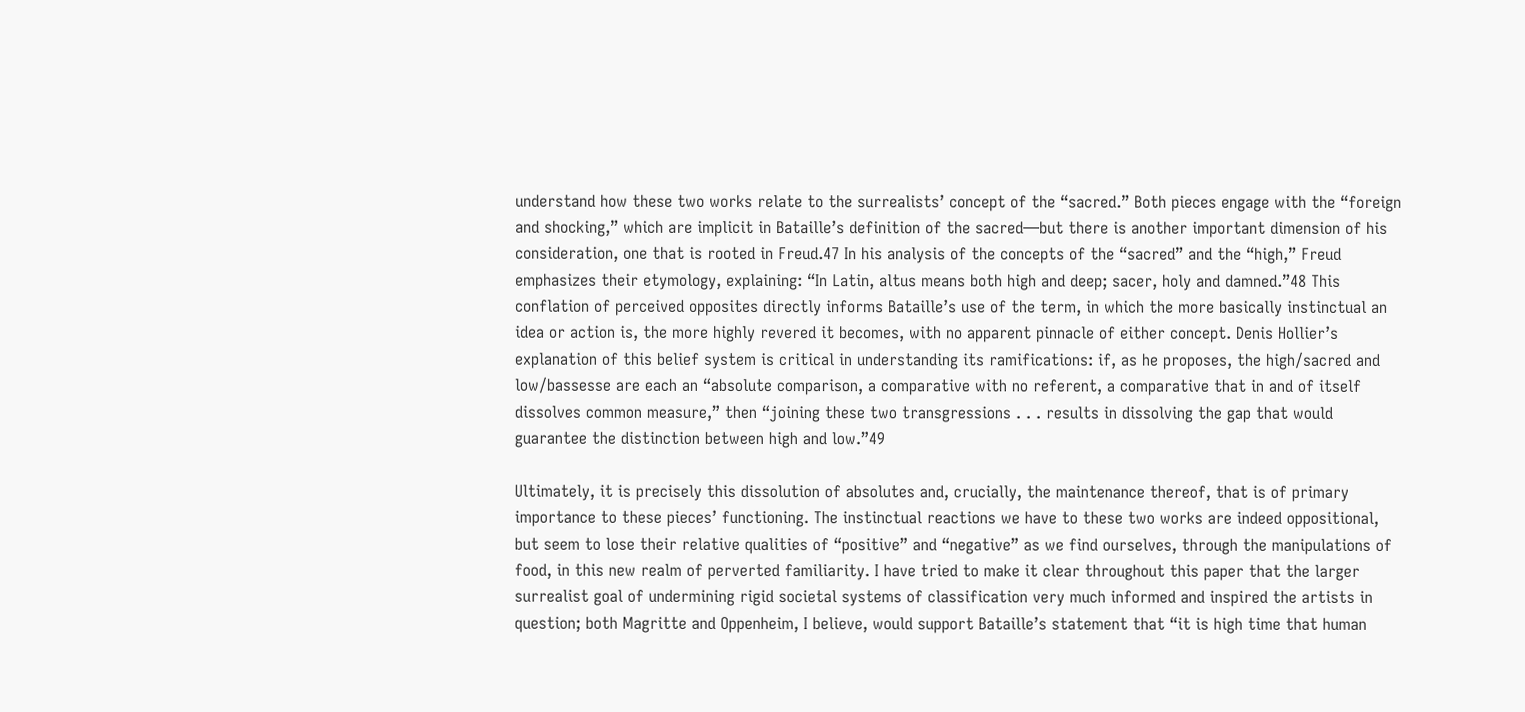understand how these two works relate to the surrealists’ concept of the “sacred.” Both pieces engage with the “foreign and shocking,” which are implicit in Bataille’s definition of the sacred—but there is another important dimension of his consideration, one that is rooted in Freud.47 In his analysis of the concepts of the “sacred” and the “high,” Freud emphasizes their etymology, explaining: “In Latin, altus means both high and deep; sacer, holy and damned.”48 This conflation of perceived opposites directly informs Bataille’s use of the term, in which the more basically instinctual an idea or action is, the more highly revered it becomes, with no apparent pinnacle of either concept. Denis Hollier’s explanation of this belief system is critical in understanding its ramifications: if, as he proposes, the high/sacred and low/bassesse are each an “absolute comparison, a comparative with no referent, a comparative that in and of itself dissolves common measure,” then “joining these two transgressions . . . results in dissolving the gap that would guarantee the distinction between high and low.”49

Ultimately, it is precisely this dissolution of absolutes and, crucially, the maintenance thereof, that is of primary importance to these pieces’ functioning. The instinctual reactions we have to these two works are indeed oppositional, but seem to lose their relative qualities of “positive” and “negative” as we find ourselves, through the manipulations of food, in this new realm of perverted familiarity. I have tried to make it clear throughout this paper that the larger surrealist goal of undermining rigid societal systems of classification very much informed and inspired the artists in question; both Magritte and Oppenheim, I believe, would support Bataille’s statement that “it is high time that human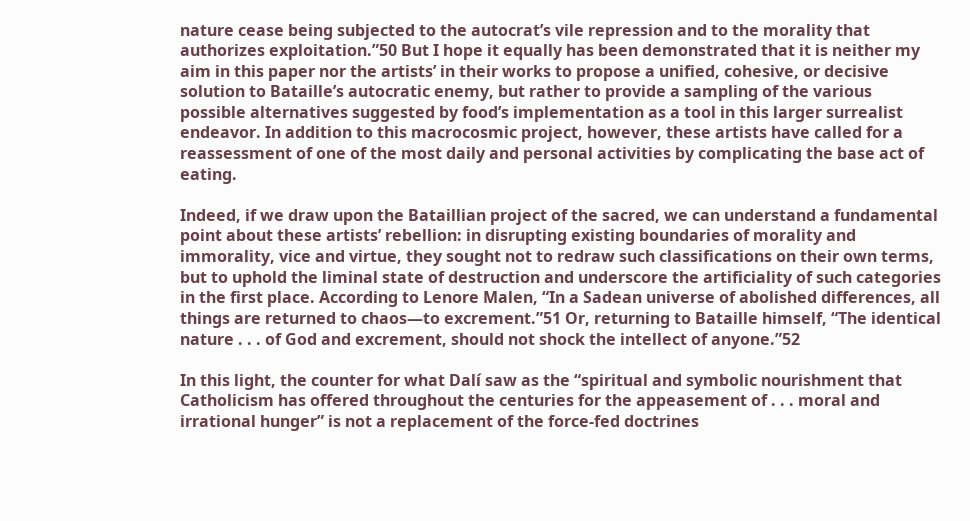nature cease being subjected to the autocrat’s vile repression and to the morality that authorizes exploitation.”50 But I hope it equally has been demonstrated that it is neither my aim in this paper nor the artists’ in their works to propose a unified, cohesive, or decisive solution to Bataille’s autocratic enemy, but rather to provide a sampling of the various possible alternatives suggested by food’s implementation as a tool in this larger surrealist endeavor. In addition to this macrocosmic project, however, these artists have called for a reassessment of one of the most daily and personal activities by complicating the base act of eating.

Indeed, if we draw upon the Bataillian project of the sacred, we can understand a fundamental point about these artists’ rebellion: in disrupting existing boundaries of morality and immorality, vice and virtue, they sought not to redraw such classifications on their own terms, but to uphold the liminal state of destruction and underscore the artificiality of such categories in the first place. According to Lenore Malen, “In a Sadean universe of abolished differences, all things are returned to chaos—to excrement.”51 Or, returning to Bataille himself, “The identical nature . . . of God and excrement, should not shock the intellect of anyone.”52

In this light, the counter for what Dalí saw as the “spiritual and symbolic nourishment that Catholicism has offered throughout the centuries for the appeasement of . . . moral and irrational hunger” is not a replacement of the force-fed doctrines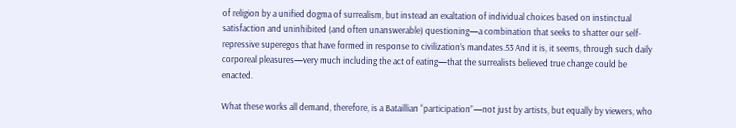of religion by a unified dogma of surrealism, but instead an exaltation of individual choices based on instinctual satisfaction and uninhibited (and often unanswerable) questioning—a combination that seeks to shatter our self-repressive superegos that have formed in response to civilization’s mandates.53 And it is, it seems, through such daily corporeal pleasures—very much including the act of eating—that the surrealists believed true change could be enacted.

What these works all demand, therefore, is a Bataillian “participation”—not just by artists, but equally by viewers, who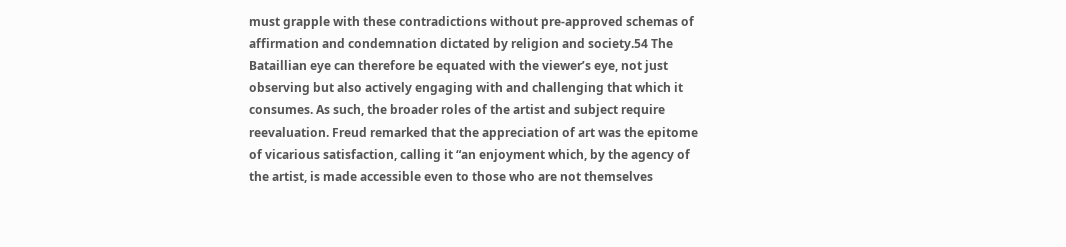must grapple with these contradictions without pre-approved schemas of affirmation and condemnation dictated by religion and society.54 The Bataillian eye can therefore be equated with the viewer’s eye, not just observing but also actively engaging with and challenging that which it consumes. As such, the broader roles of the artist and subject require reevaluation. Freud remarked that the appreciation of art was the epitome of vicarious satisfaction, calling it “an enjoyment which, by the agency of the artist, is made accessible even to those who are not themselves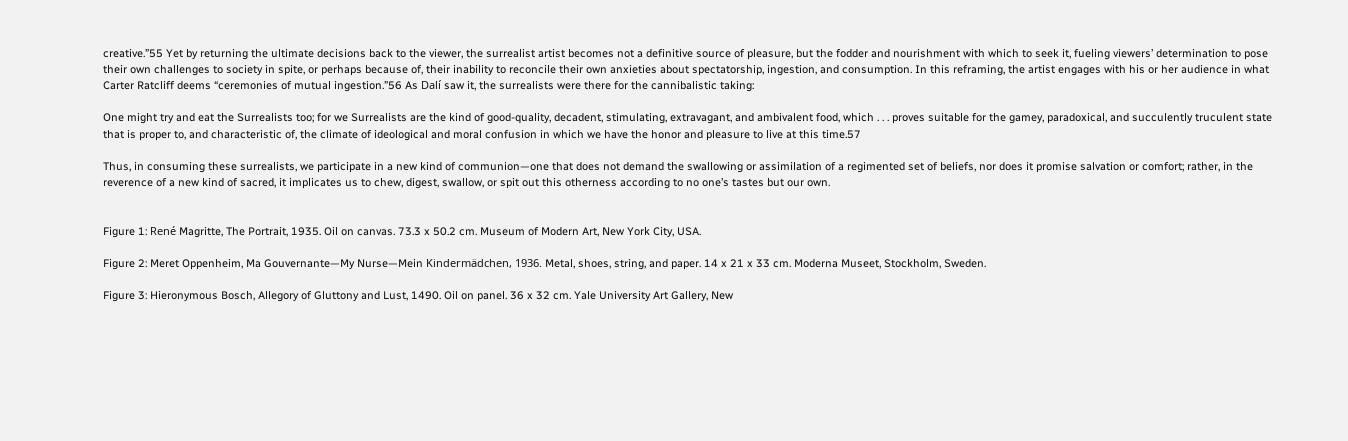creative.”55 Yet by returning the ultimate decisions back to the viewer, the surrealist artist becomes not a definitive source of pleasure, but the fodder and nourishment with which to seek it, fueling viewers’ determination to pose their own challenges to society in spite, or perhaps because of, their inability to reconcile their own anxieties about spectatorship, ingestion, and consumption. In this reframing, the artist engages with his or her audience in what Carter Ratcliff deems “ceremonies of mutual ingestion.”56 As Dalí saw it, the surrealists were there for the cannibalistic taking:

One might try and eat the Surrealists too; for we Surrealists are the kind of good-quality, decadent, stimulating, extravagant, and ambivalent food, which . . . proves suitable for the gamey, paradoxical, and succulently truculent state that is proper to, and characteristic of, the climate of ideological and moral confusion in which we have the honor and pleasure to live at this time.57

Thus, in consuming these surrealists, we participate in a new kind of communion—one that does not demand the swallowing or assimilation of a regimented set of beliefs, nor does it promise salvation or comfort; rather, in the reverence of a new kind of sacred, it implicates us to chew, digest, swallow, or spit out this otherness according to no one’s tastes but our own.


Figure 1: René Magritte, The Portrait, 1935. Oil on canvas. 73.3 x 50.2 cm. Museum of Modern Art, New York City, USA.

Figure 2: Meret Oppenheim, Ma Gouvernante—My Nurse—Mein Kindermädchen, 1936. Metal, shoes, string, and paper. 14 x 21 x 33 cm. Moderna Museet, Stockholm, Sweden.

Figure 3: Hieronymous Bosch, Allegory of Gluttony and Lust, 1490. Oil on panel. 36 x 32 cm. Yale University Art Gallery, New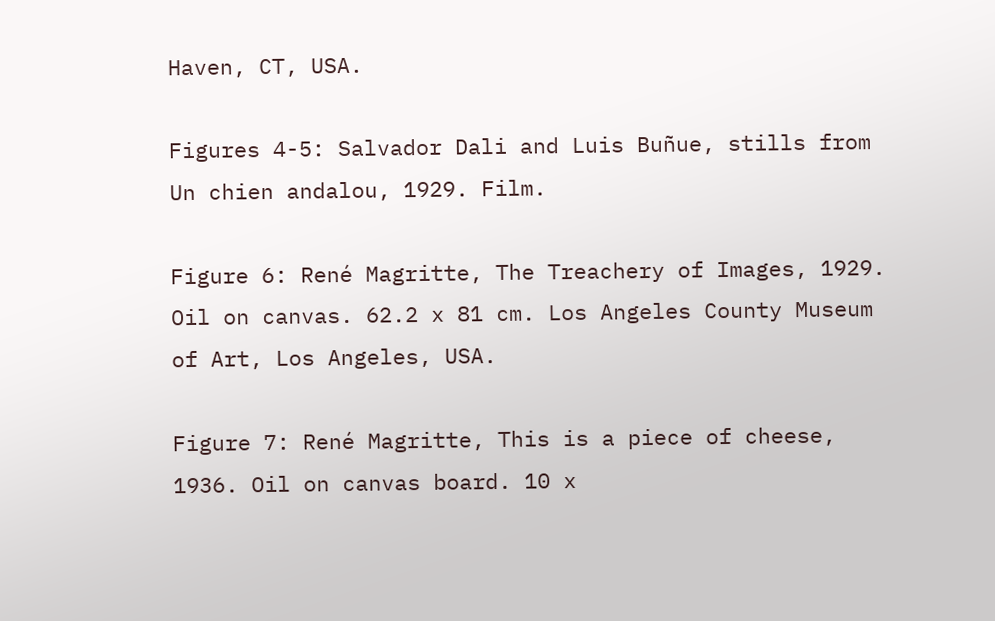Haven, CT, USA.

Figures 4-5: Salvador Dali and Luis Buñue, stills from Un chien andalou, 1929. Film.

Figure 6: René Magritte, The Treachery of Images, 1929. Oil on canvas. 62.2 x 81 cm. Los Angeles County Museum of Art, Los Angeles, USA.

Figure 7: René Magritte, This is a piece of cheese, 1936. Oil on canvas board. 10 x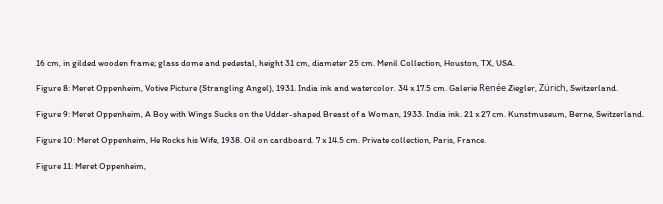16 cm, in gilded wooden frame; glass dome and pedestal, height 31 cm, diameter 25 cm. Menil Collection, Houston, TX, USA.

Figure 8: Meret Oppenheim, Votive Picture (Strangling Angel), 1931. India ink and watercolor. 34 x 17.5 cm. Galerie Renée Ziegler, Zürich, Switzerland.

Figure 9: Meret Oppenheim, A Boy with Wings Sucks on the Udder-shaped Breast of a Woman, 1933. India ink. 21 x 27 cm. Kunstmuseum, Berne, Switzerland.

Figure 10: Meret Oppenheim, He Rocks his Wife, 1938. Oil on cardboard. 7 x 14.5 cm. Private collection, Paris, France.

Figure 11: Meret Oppenheim,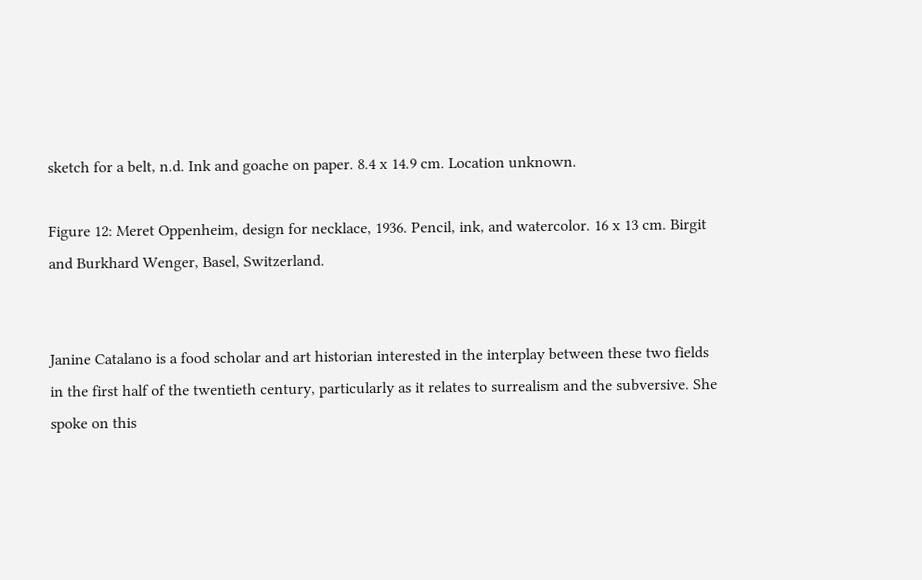sketch for a belt, n.d. Ink and goache on paper. 8.4 x 14.9 cm. Location unknown.

Figure 12: Meret Oppenheim, design for necklace, 1936. Pencil, ink, and watercolor. 16 x 13 cm. Birgit and Burkhard Wenger, Basel, Switzerland.


Janine Catalano is a food scholar and art historian interested in the interplay between these two fields in the first half of the twentieth century, particularly as it relates to surrealism and the subversive. She spoke on this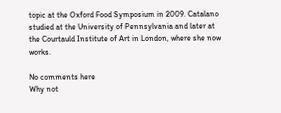topic at the Oxford Food Symposium in 2009. Catalano studied at the University of Pennsylvania and later at the Courtauld Institute of Art in London, where she now works.

No comments here
Why not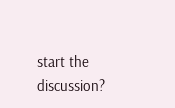start the discussion?